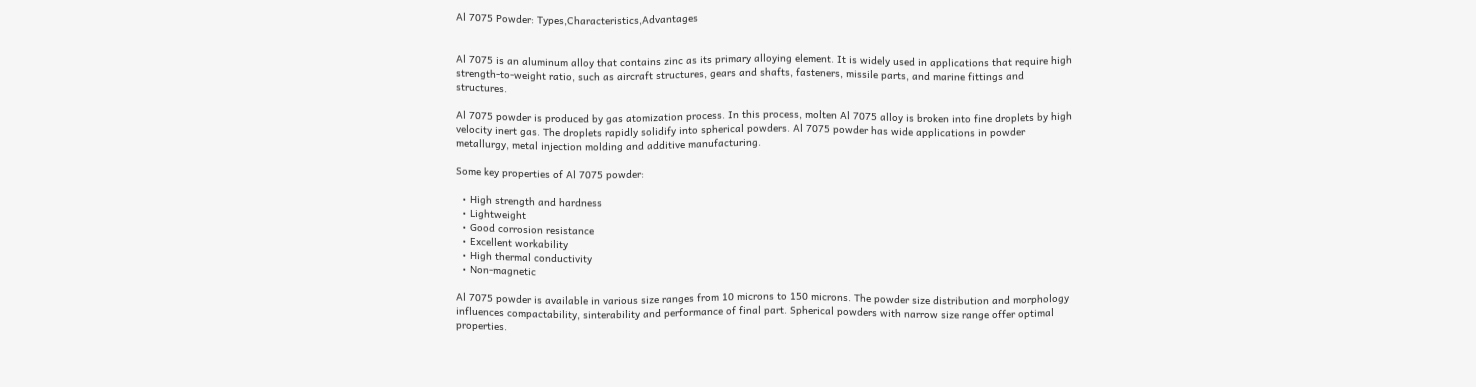Al 7075 Powder: Types,Characteristics,Advantages


Al 7075 is an aluminum alloy that contains zinc as its primary alloying element. It is widely used in applications that require high strength-to-weight ratio, such as aircraft structures, gears and shafts, fasteners, missile parts, and marine fittings and structures.

Al 7075 powder is produced by gas atomization process. In this process, molten Al 7075 alloy is broken into fine droplets by high velocity inert gas. The droplets rapidly solidify into spherical powders. Al 7075 powder has wide applications in powder metallurgy, metal injection molding and additive manufacturing.

Some key properties of Al 7075 powder:

  • High strength and hardness
  • Lightweight
  • Good corrosion resistance
  • Excellent workability
  • High thermal conductivity
  • Non-magnetic

Al 7075 powder is available in various size ranges from 10 microns to 150 microns. The powder size distribution and morphology influences compactability, sinterability and performance of final part. Spherical powders with narrow size range offer optimal properties.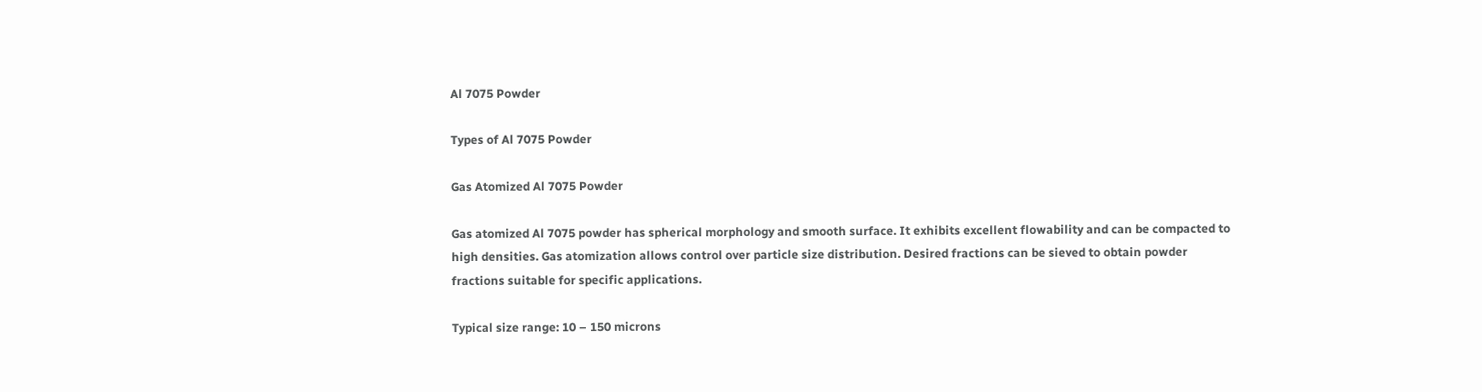Al 7075 Powder

Types of Al 7075 Powder

Gas Atomized Al 7075 Powder

Gas atomized Al 7075 powder has spherical morphology and smooth surface. It exhibits excellent flowability and can be compacted to high densities. Gas atomization allows control over particle size distribution. Desired fractions can be sieved to obtain powder fractions suitable for specific applications.

Typical size range: 10 – 150 microns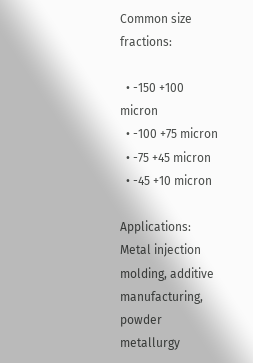Common size fractions:

  • -150 +100 micron
  • -100 +75 micron
  • -75 +45 micron
  • -45 +10 micron

Applications: Metal injection molding, additive manufacturing, powder metallurgy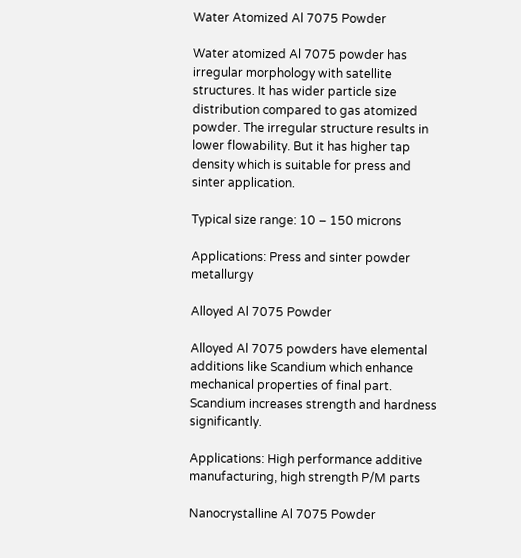Water Atomized Al 7075 Powder

Water atomized Al 7075 powder has irregular morphology with satellite structures. It has wider particle size distribution compared to gas atomized powder. The irregular structure results in lower flowability. But it has higher tap density which is suitable for press and sinter application.

Typical size range: 10 – 150 microns

Applications: Press and sinter powder metallurgy

Alloyed Al 7075 Powder

Alloyed Al 7075 powders have elemental additions like Scandium which enhance mechanical properties of final part. Scandium increases strength and hardness significantly.

Applications: High performance additive manufacturing, high strength P/M parts

Nanocrystalline Al 7075 Powder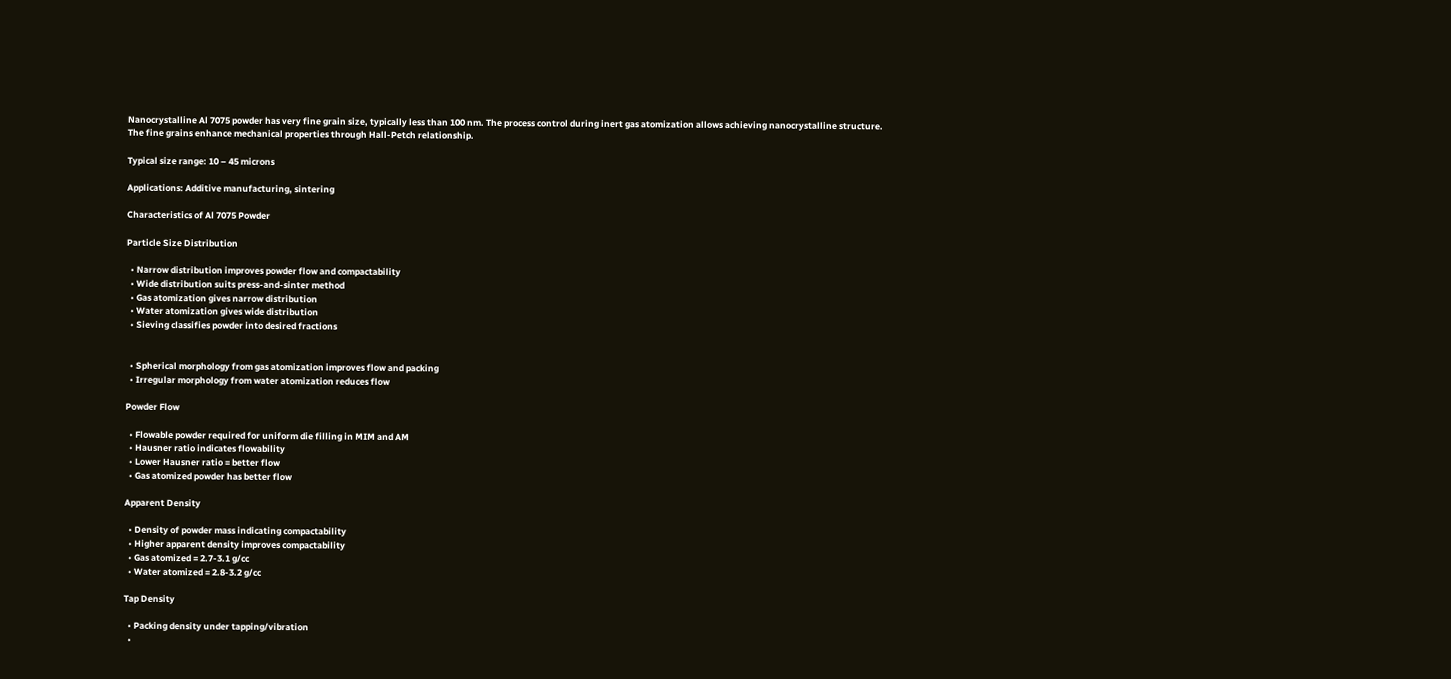Nanocrystalline Al 7075 powder has very fine grain size, typically less than 100 nm. The process control during inert gas atomization allows achieving nanocrystalline structure. The fine grains enhance mechanical properties through Hall-Petch relationship.

Typical size range: 10 – 45 microns

Applications: Additive manufacturing, sintering

Characteristics of Al 7075 Powder

Particle Size Distribution

  • Narrow distribution improves powder flow and compactability
  • Wide distribution suits press-and-sinter method
  • Gas atomization gives narrow distribution
  • Water atomization gives wide distribution
  • Sieving classifies powder into desired fractions


  • Spherical morphology from gas atomization improves flow and packing
  • Irregular morphology from water atomization reduces flow

Powder Flow

  • Flowable powder required for uniform die filling in MIM and AM
  • Hausner ratio indicates flowability
  • Lower Hausner ratio = better flow
  • Gas atomized powder has better flow

Apparent Density

  • Density of powder mass indicating compactability
  • Higher apparent density improves compactability
  • Gas atomized = 2.7-3.1 g/cc
  • Water atomized = 2.8-3.2 g/cc

Tap Density

  • Packing density under tapping/vibration
  •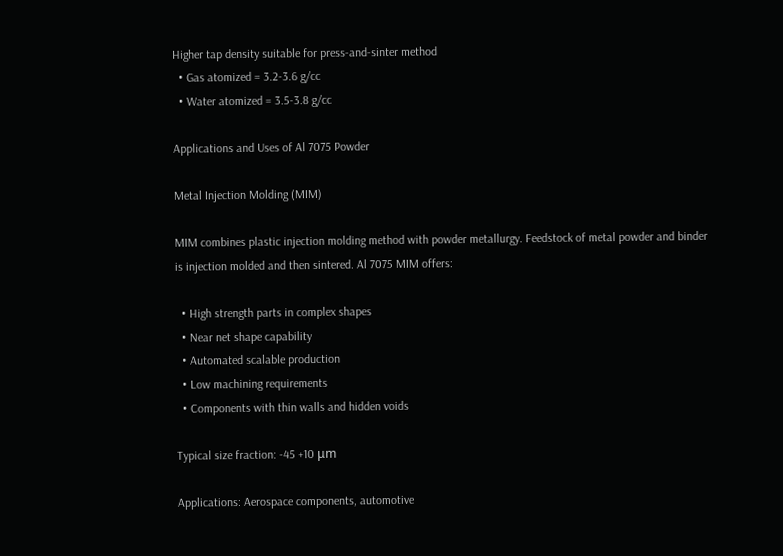Higher tap density suitable for press-and-sinter method
  • Gas atomized = 3.2-3.6 g/cc
  • Water atomized = 3.5-3.8 g/cc

Applications and Uses of Al 7075 Powder

Metal Injection Molding (MIM)

MIM combines plastic injection molding method with powder metallurgy. Feedstock of metal powder and binder is injection molded and then sintered. Al 7075 MIM offers:

  • High strength parts in complex shapes
  • Near net shape capability
  • Automated scalable production
  • Low machining requirements
  • Components with thin walls and hidden voids

Typical size fraction: -45 +10 μm

Applications: Aerospace components, automotive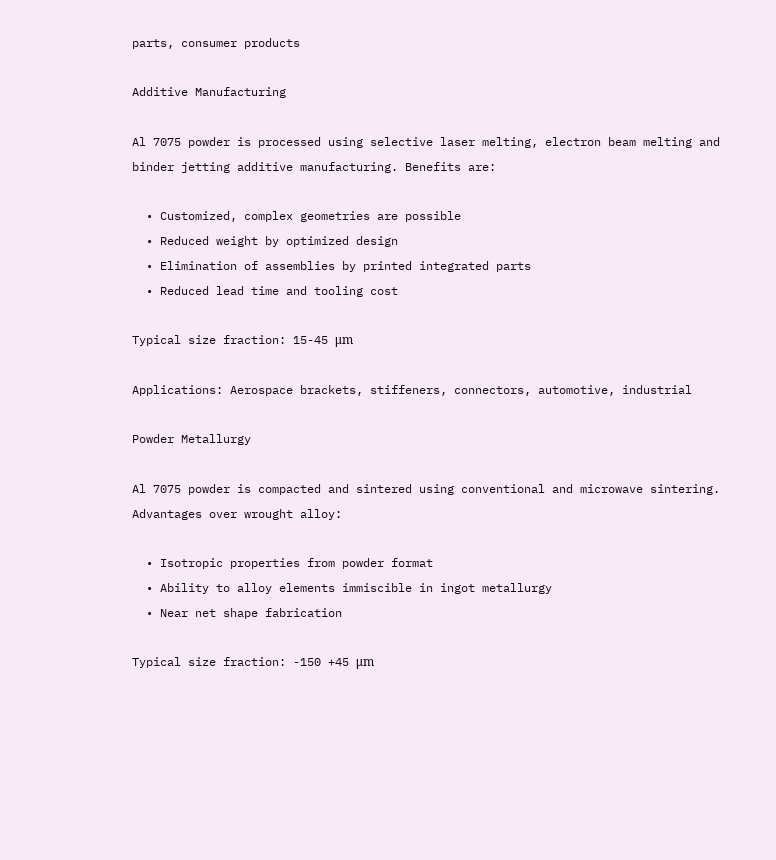parts, consumer products

Additive Manufacturing

Al 7075 powder is processed using selective laser melting, electron beam melting and binder jetting additive manufacturing. Benefits are:

  • Customized, complex geometries are possible
  • Reduced weight by optimized design
  • Elimination of assemblies by printed integrated parts
  • Reduced lead time and tooling cost

Typical size fraction: 15-45 μm

Applications: Aerospace brackets, stiffeners, connectors, automotive, industrial

Powder Metallurgy

Al 7075 powder is compacted and sintered using conventional and microwave sintering. Advantages over wrought alloy:

  • Isotropic properties from powder format
  • Ability to alloy elements immiscible in ingot metallurgy
  • Near net shape fabrication

Typical size fraction: -150 +45 μm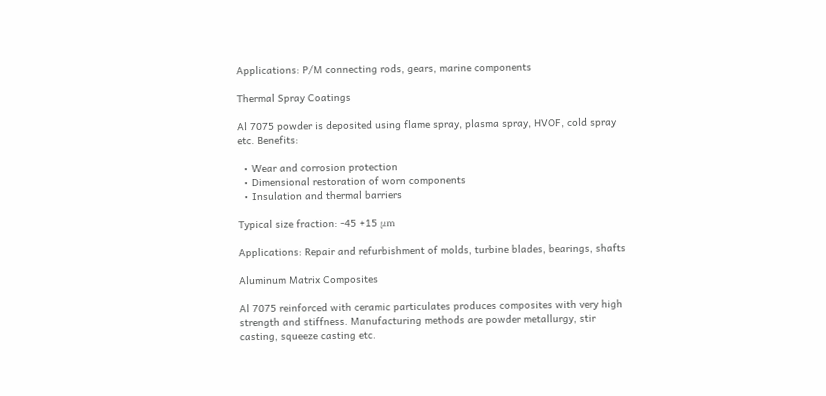Applications: P/M connecting rods, gears, marine components

Thermal Spray Coatings

Al 7075 powder is deposited using flame spray, plasma spray, HVOF, cold spray etc. Benefits:

  • Wear and corrosion protection
  • Dimensional restoration of worn components
  • Insulation and thermal barriers

Typical size fraction: -45 +15 μm

Applications: Repair and refurbishment of molds, turbine blades, bearings, shafts

Aluminum Matrix Composites

Al 7075 reinforced with ceramic particulates produces composites with very high strength and stiffness. Manufacturing methods are powder metallurgy, stir casting, squeeze casting etc.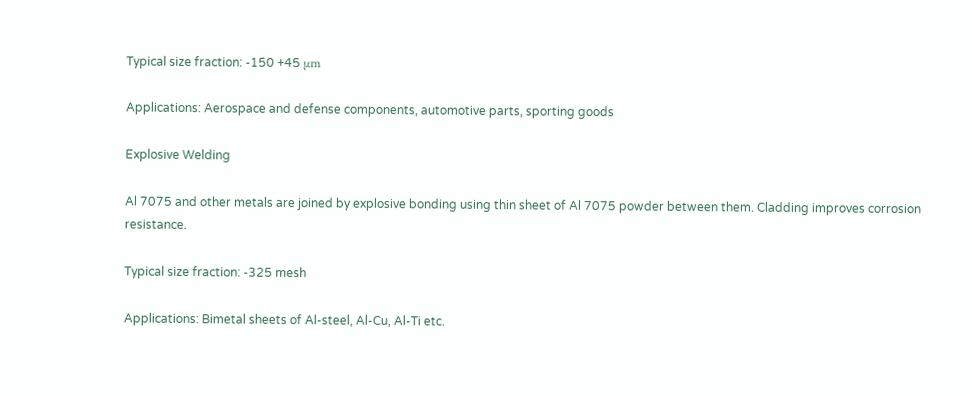Typical size fraction: -150 +45 μm

Applications: Aerospace and defense components, automotive parts, sporting goods

Explosive Welding

Al 7075 and other metals are joined by explosive bonding using thin sheet of Al 7075 powder between them. Cladding improves corrosion resistance.

Typical size fraction: -325 mesh

Applications: Bimetal sheets of Al-steel, Al-Cu, Al-Ti etc.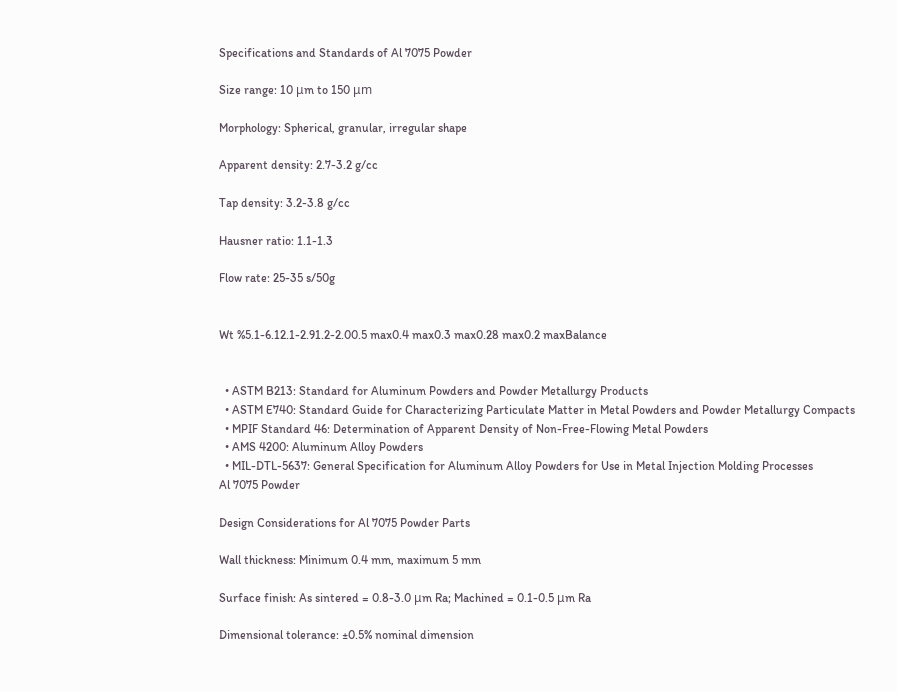Specifications and Standards of Al 7075 Powder

Size range: 10 μm to 150 μm

Morphology: Spherical, granular, irregular shape

Apparent density: 2.7-3.2 g/cc

Tap density: 3.2-3.8 g/cc

Hausner ratio: 1.1-1.3

Flow rate: 25-35 s/50g


Wt %5.1-6.12.1-2.91.2-2.00.5 max0.4 max0.3 max0.28 max0.2 maxBalance


  • ASTM B213: Standard for Aluminum Powders and Powder Metallurgy Products
  • ASTM E740: Standard Guide for Characterizing Particulate Matter in Metal Powders and Powder Metallurgy Compacts
  • MPIF Standard 46: Determination of Apparent Density of Non-Free-Flowing Metal Powders
  • AMS 4200: Aluminum Alloy Powders
  • MIL-DTL-5637: General Specification for Aluminum Alloy Powders for Use in Metal Injection Molding Processes
Al 7075 Powder

Design Considerations for Al 7075 Powder Parts

Wall thickness: Minimum 0.4 mm, maximum 5 mm

Surface finish: As sintered = 0.8-3.0 μm Ra; Machined = 0.1-0.5 μm Ra

Dimensional tolerance: ±0.5% nominal dimension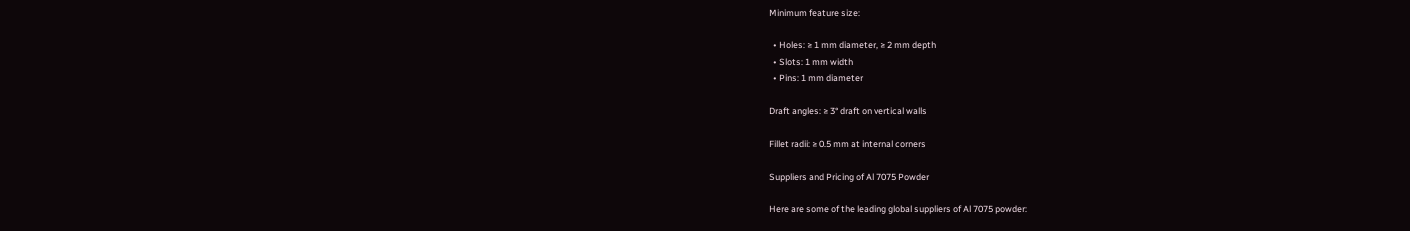Minimum feature size:

  • Holes: ≥ 1 mm diameter, ≥ 2 mm depth
  • Slots: 1 mm width
  • Pins: 1 mm diameter

Draft angles: ≥ 3° draft on vertical walls

Fillet radii: ≥ 0.5 mm at internal corners

Suppliers and Pricing of Al 7075 Powder

Here are some of the leading global suppliers of Al 7075 powder: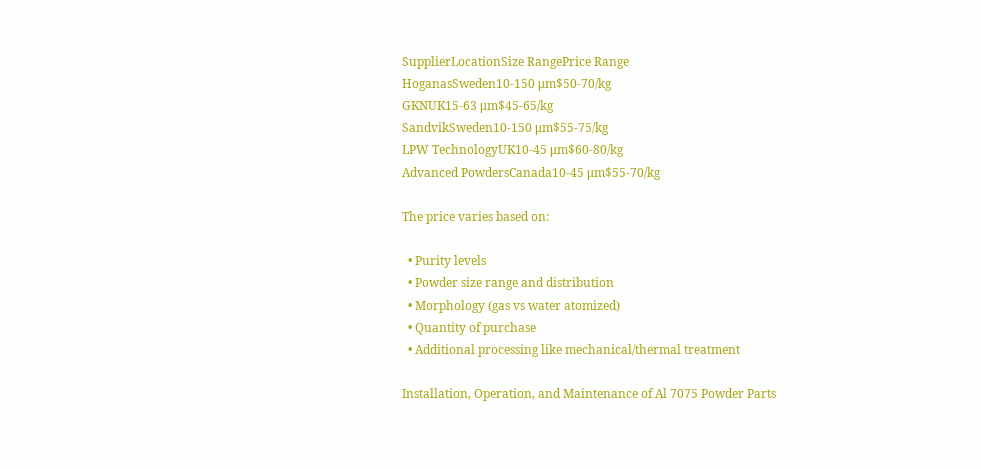SupplierLocationSize RangePrice Range
HoganasSweden10-150 μm$50-70/kg
GKNUK15-63 μm$45-65/kg
SandvikSweden10-150 μm$55-75/kg
LPW TechnologyUK10-45 μm$60-80/kg
Advanced PowdersCanada10-45 μm$55-70/kg

The price varies based on:

  • Purity levels
  • Powder size range and distribution
  • Morphology (gas vs water atomized)
  • Quantity of purchase
  • Additional processing like mechanical/thermal treatment

Installation, Operation, and Maintenance of Al 7075 Powder Parts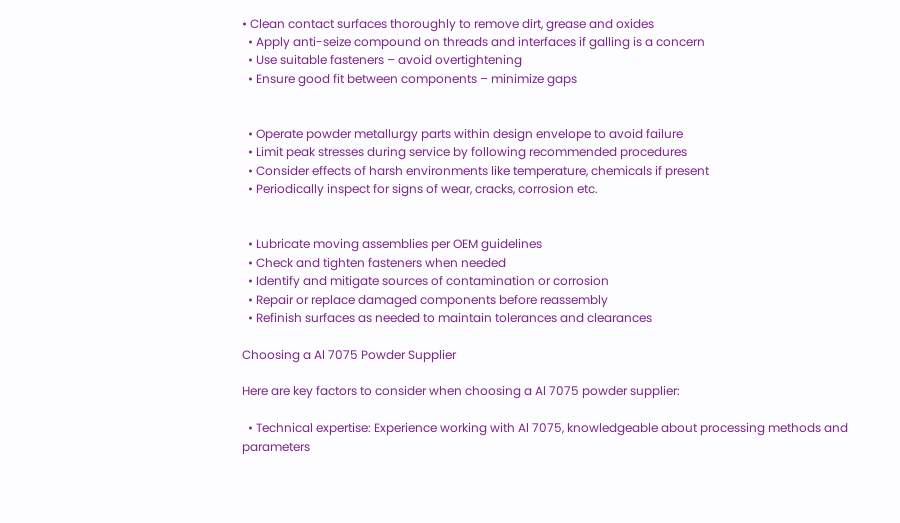• Clean contact surfaces thoroughly to remove dirt, grease and oxides
  • Apply anti-seize compound on threads and interfaces if galling is a concern
  • Use suitable fasteners – avoid overtightening
  • Ensure good fit between components – minimize gaps


  • Operate powder metallurgy parts within design envelope to avoid failure
  • Limit peak stresses during service by following recommended procedures
  • Consider effects of harsh environments like temperature, chemicals if present
  • Periodically inspect for signs of wear, cracks, corrosion etc.


  • Lubricate moving assemblies per OEM guidelines
  • Check and tighten fasteners when needed
  • Identify and mitigate sources of contamination or corrosion
  • Repair or replace damaged components before reassembly
  • Refinish surfaces as needed to maintain tolerances and clearances

Choosing a Al 7075 Powder Supplier

Here are key factors to consider when choosing a Al 7075 powder supplier:

  • Technical expertise: Experience working with Al 7075, knowledgeable about processing methods and parameters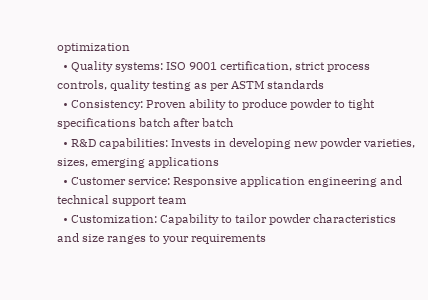optimization
  • Quality systems: ISO 9001 certification, strict process controls, quality testing as per ASTM standards
  • Consistency: Proven ability to produce powder to tight specifications batch after batch
  • R&D capabilities: Invests in developing new powder varieties, sizes, emerging applications
  • Customer service: Responsive application engineering and technical support team
  • Customization: Capability to tailor powder characteristics and size ranges to your requirements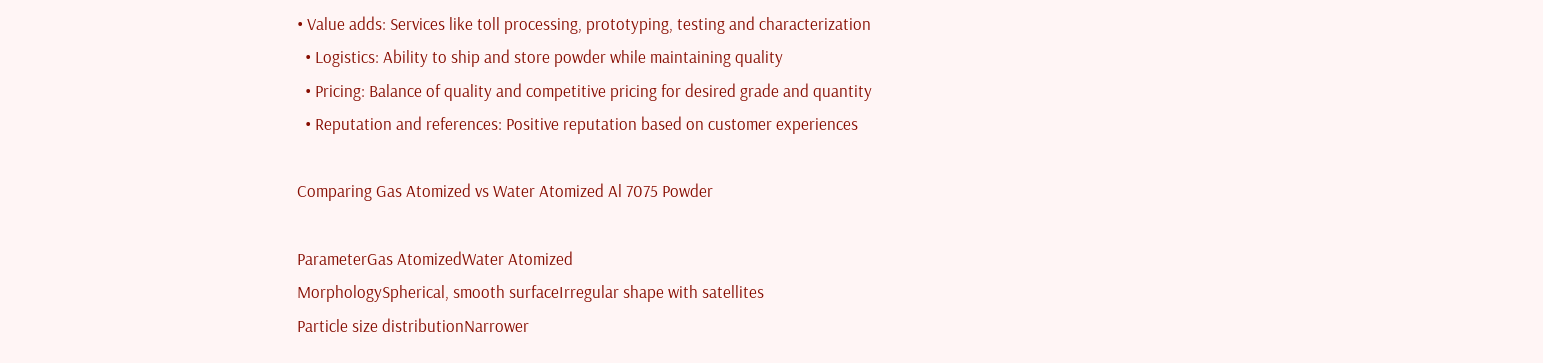• Value adds: Services like toll processing, prototyping, testing and characterization
  • Logistics: Ability to ship and store powder while maintaining quality
  • Pricing: Balance of quality and competitive pricing for desired grade and quantity
  • Reputation and references: Positive reputation based on customer experiences

Comparing Gas Atomized vs Water Atomized Al 7075 Powder

ParameterGas AtomizedWater Atomized
MorphologySpherical, smooth surfaceIrregular shape with satellites
Particle size distributionNarrower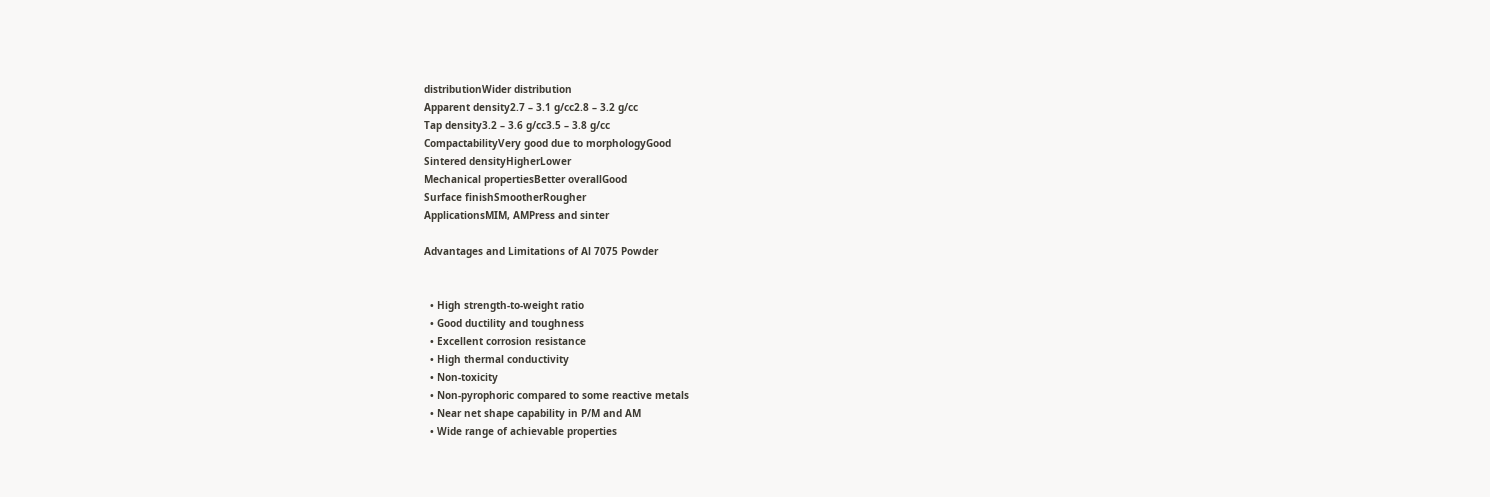distributionWider distribution
Apparent density2.7 – 3.1 g/cc2.8 – 3.2 g/cc
Tap density3.2 – 3.6 g/cc3.5 – 3.8 g/cc
CompactabilityVery good due to morphologyGood
Sintered densityHigherLower
Mechanical propertiesBetter overallGood
Surface finishSmootherRougher
ApplicationsMIM, AMPress and sinter

Advantages and Limitations of Al 7075 Powder


  • High strength-to-weight ratio
  • Good ductility and toughness
  • Excellent corrosion resistance
  • High thermal conductivity
  • Non-toxicity
  • Non-pyrophoric compared to some reactive metals
  • Near net shape capability in P/M and AM
  • Wide range of achievable properties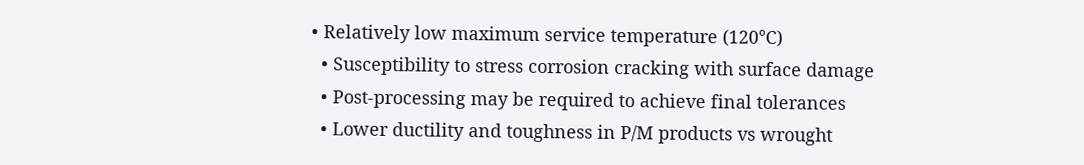• Relatively low maximum service temperature (120°C)
  • Susceptibility to stress corrosion cracking with surface damage
  • Post-processing may be required to achieve final tolerances
  • Lower ductility and toughness in P/M products vs wrought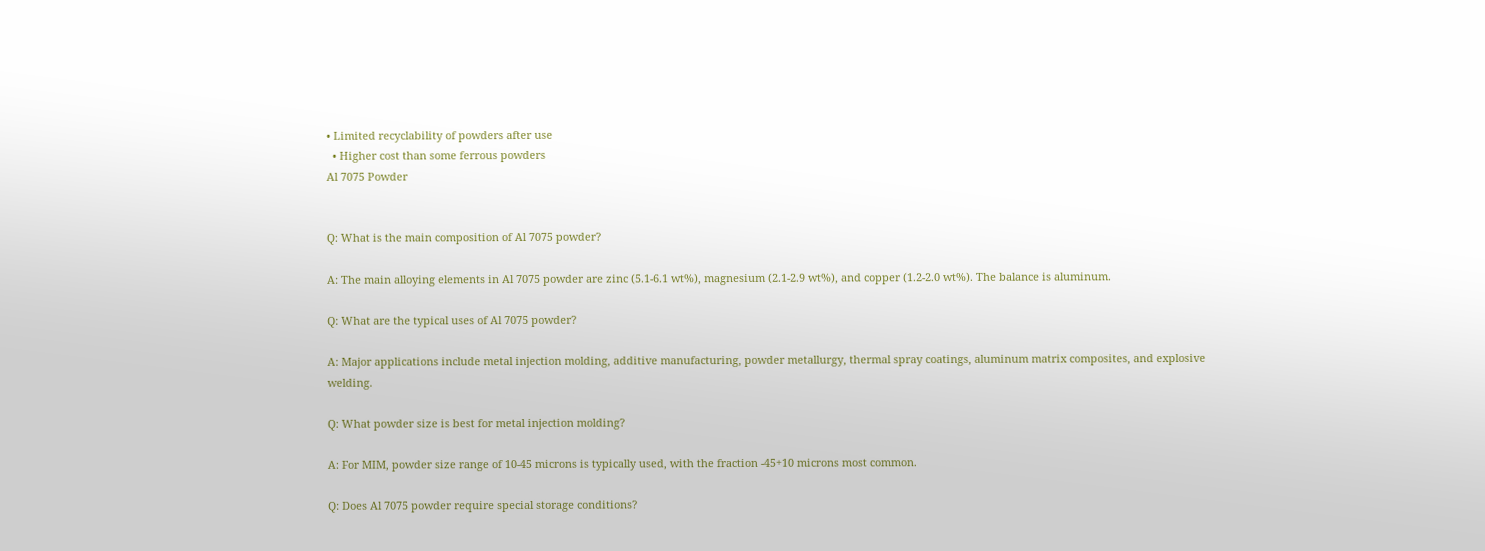• Limited recyclability of powders after use
  • Higher cost than some ferrous powders
Al 7075 Powder


Q: What is the main composition of Al 7075 powder?

A: The main alloying elements in Al 7075 powder are zinc (5.1-6.1 wt%), magnesium (2.1-2.9 wt%), and copper (1.2-2.0 wt%). The balance is aluminum.

Q: What are the typical uses of Al 7075 powder?

A: Major applications include metal injection molding, additive manufacturing, powder metallurgy, thermal spray coatings, aluminum matrix composites, and explosive welding.

Q: What powder size is best for metal injection molding?

A: For MIM, powder size range of 10-45 microns is typically used, with the fraction -45+10 microns most common.

Q: Does Al 7075 powder require special storage conditions?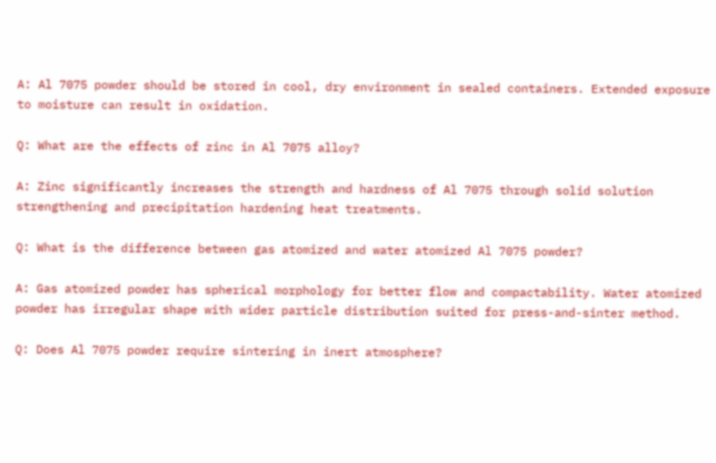A: Al 7075 powder should be stored in cool, dry environment in sealed containers. Extended exposure to moisture can result in oxidation.

Q: What are the effects of zinc in Al 7075 alloy?

A: Zinc significantly increases the strength and hardness of Al 7075 through solid solution strengthening and precipitation hardening heat treatments.

Q: What is the difference between gas atomized and water atomized Al 7075 powder?

A: Gas atomized powder has spherical morphology for better flow and compactability. Water atomized powder has irregular shape with wider particle distribution suited for press-and-sinter method.

Q: Does Al 7075 powder require sintering in inert atmosphere?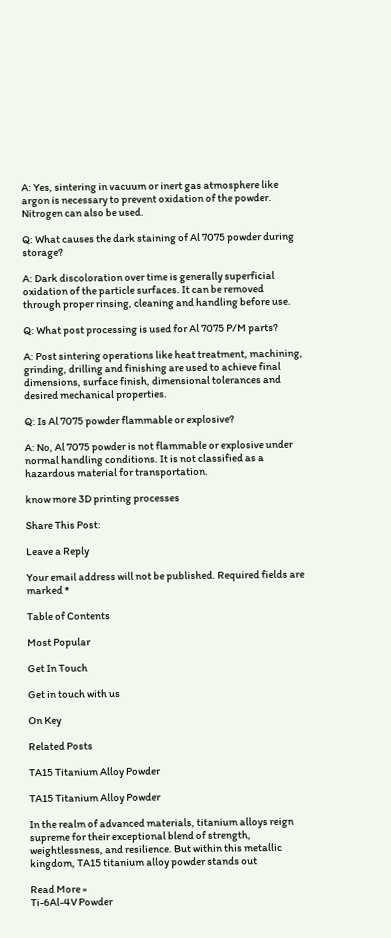A: Yes, sintering in vacuum or inert gas atmosphere like argon is necessary to prevent oxidation of the powder. Nitrogen can also be used.

Q: What causes the dark staining of Al 7075 powder during storage?

A: Dark discoloration over time is generally superficial oxidation of the particle surfaces. It can be removed through proper rinsing, cleaning and handling before use.

Q: What post processing is used for Al 7075 P/M parts?

A: Post sintering operations like heat treatment, machining, grinding, drilling and finishing are used to achieve final dimensions, surface finish, dimensional tolerances and desired mechanical properties.

Q: Is Al 7075 powder flammable or explosive?

A: No, Al 7075 powder is not flammable or explosive under normal handling conditions. It is not classified as a hazardous material for transportation.

know more 3D printing processes

Share This Post:

Leave a Reply

Your email address will not be published. Required fields are marked *

Table of Contents

Most Popular

Get In Touch

Get in touch with us

On Key

Related Posts

TA15 Titanium Alloy Powder

TA15 Titanium Alloy Powder

In the realm of advanced materials, titanium alloys reign supreme for their exceptional blend of strength, weightlessness, and resilience. But within this metallic kingdom, TA15 titanium alloy powder stands out

Read More »
Ti-6Al-4V Powder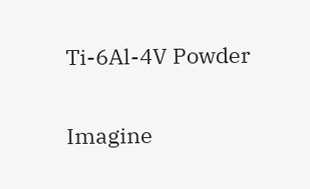Ti-6Al-4V Powder

Imagine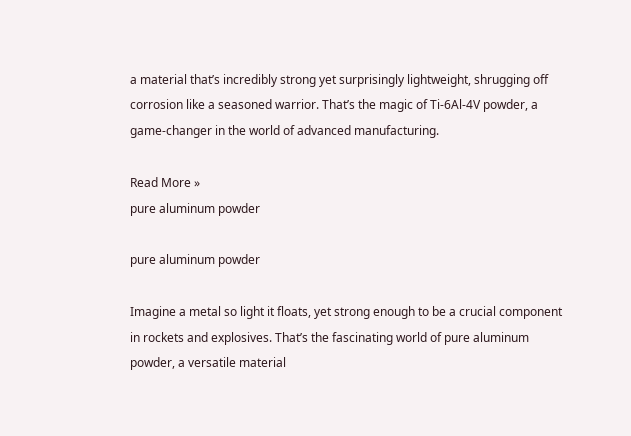a material that’s incredibly strong yet surprisingly lightweight, shrugging off corrosion like a seasoned warrior. That’s the magic of Ti-6Al-4V powder, a game-changer in the world of advanced manufacturing.

Read More »
pure aluminum powder

pure aluminum powder

Imagine a metal so light it floats, yet strong enough to be a crucial component in rockets and explosives. That’s the fascinating world of pure aluminum powder, a versatile material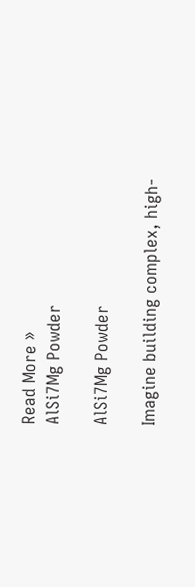Read More »
AlSi7Mg Powder

AlSi7Mg Powder

Imagine building complex, high-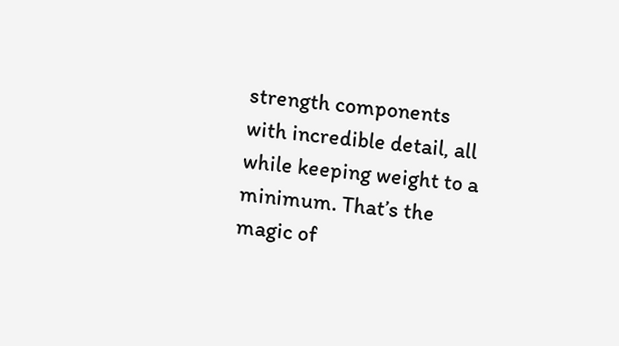strength components with incredible detail, all while keeping weight to a minimum. That’s the magic of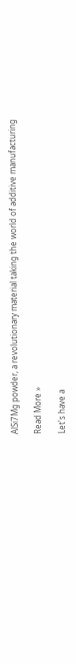AlSi7Mg powder, a revolutionary material taking the world of additive manufacturing

Read More »

Let's have a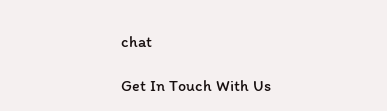chat

Get In Touch With Us